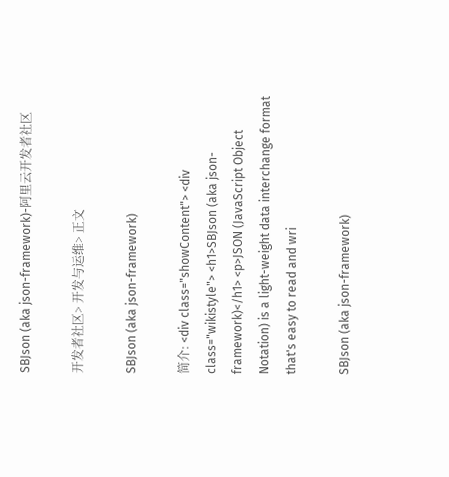SBJson (aka json-framework)-阿里云开发者社区

开发者社区> 开发与运维> 正文

SBJson (aka json-framework)

简介: <div class="showContent"> <div class="wikistyle"> <h1>SBJson (aka json-framework)</h1> <p>JSON (JavaScript Object Notation) is a light-weight data interchange format that's easy to read and wri

SBJson (aka json-framework)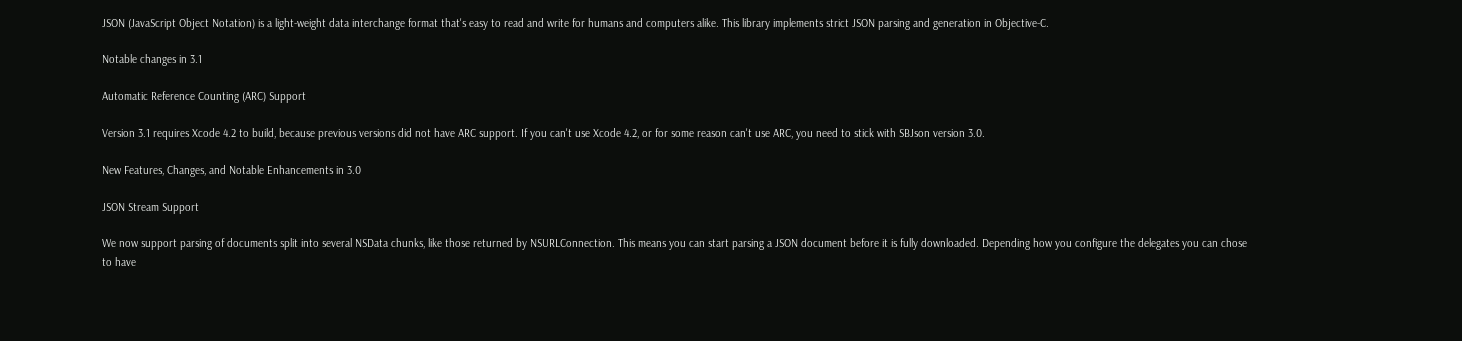JSON (JavaScript Object Notation) is a light-weight data interchange format that's easy to read and write for humans and computers alike. This library implements strict JSON parsing and generation in Objective-C.

Notable changes in 3.1

Automatic Reference Counting (ARC) Support

Version 3.1 requires Xcode 4.2 to build, because previous versions did not have ARC support. If you can't use Xcode 4.2, or for some reason can't use ARC, you need to stick with SBJson version 3.0.

New Features, Changes, and Notable Enhancements in 3.0

JSON Stream Support

We now support parsing of documents split into several NSData chunks, like those returned by NSURLConnection. This means you can start parsing a JSON document before it is fully downloaded. Depending how you configure the delegates you can chose to have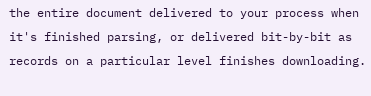the entire document delivered to your process when it's finished parsing, or delivered bit-by-bit as records on a particular level finishes downloading.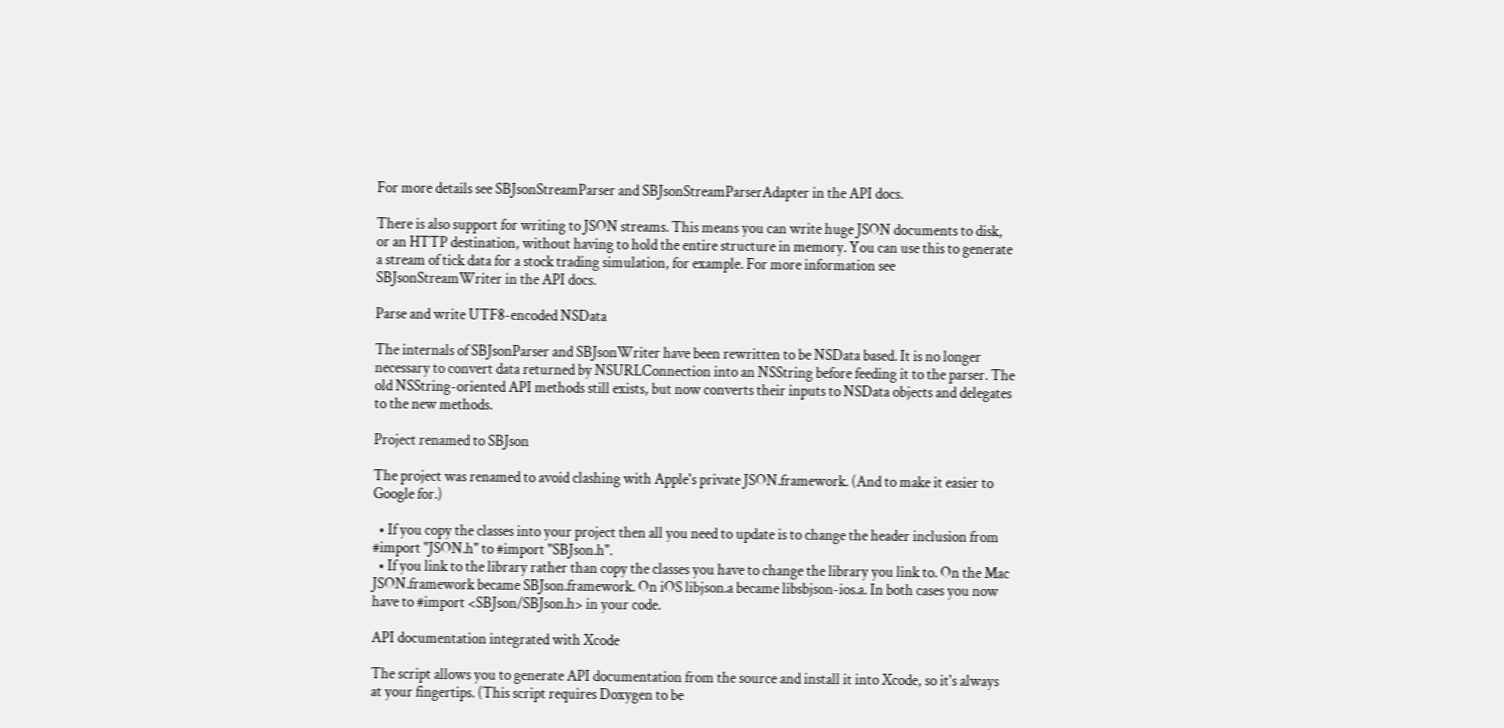For more details see SBJsonStreamParser and SBJsonStreamParserAdapter in the API docs.

There is also support for writing to JSON streams. This means you can write huge JSON documents to disk, or an HTTP destination, without having to hold the entire structure in memory. You can use this to generate a stream of tick data for a stock trading simulation, for example. For more information see SBJsonStreamWriter in the API docs.

Parse and write UTF8-encoded NSData

The internals of SBJsonParser and SBJsonWriter have been rewritten to be NSData based. It is no longer necessary to convert data returned by NSURLConnection into an NSString before feeding it to the parser. The old NSString-oriented API methods still exists, but now converts their inputs to NSData objects and delegates to the new methods.

Project renamed to SBJson

The project was renamed to avoid clashing with Apple's private JSON.framework. (And to make it easier to Google for.)

  • If you copy the classes into your project then all you need to update is to change the header inclusion from #import "JSON.h" to #import "SBJson.h".
  • If you link to the library rather than copy the classes you have to change the library you link to. On the Mac JSON.framework became SBJson.framework. On iOS libjson.a became libsbjson-ios.a. In both cases you now have to #import <SBJson/SBJson.h> in your code.

API documentation integrated with Xcode

The script allows you to generate API documentation from the source and install it into Xcode, so it's always at your fingertips. (This script requires Doxygen to be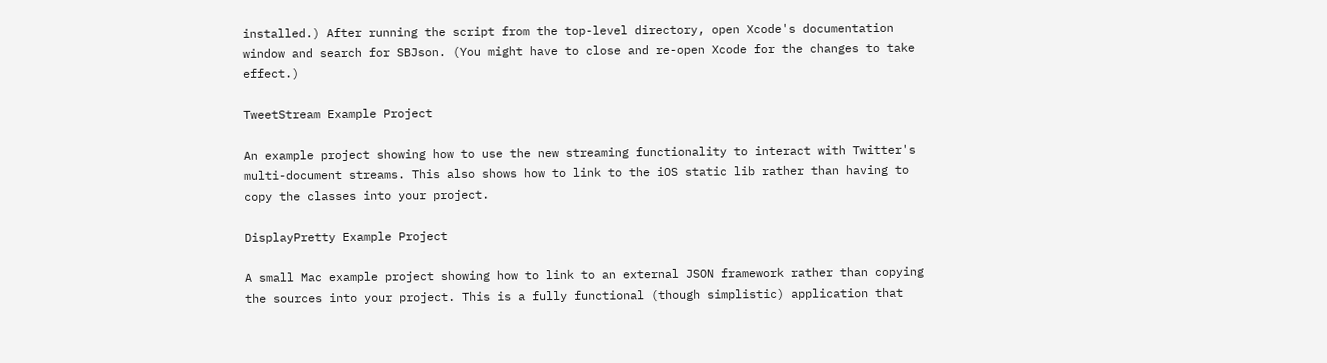installed.) After running the script from the top-level directory, open Xcode's documentation window and search for SBJson. (You might have to close and re-open Xcode for the changes to take effect.)

TweetStream Example Project

An example project showing how to use the new streaming functionality to interact with Twitter's multi-document streams. This also shows how to link to the iOS static lib rather than having to copy the classes into your project.

DisplayPretty Example Project

A small Mac example project showing how to link to an external JSON framework rather than copying the sources into your project. This is a fully functional (though simplistic) application that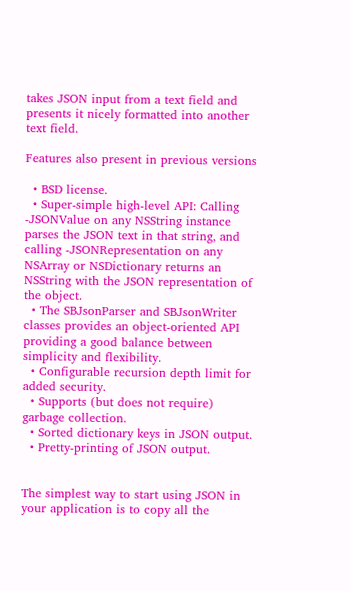takes JSON input from a text field and presents it nicely formatted into another text field.

Features also present in previous versions

  • BSD license.
  • Super-simple high-level API: Calling -JSONValue on any NSString instance parses the JSON text in that string, and calling -JSONRepresentation on any NSArray or NSDictionary returns an NSString with the JSON representation of the object.
  • The SBJsonParser and SBJsonWriter classes provides an object-oriented API providing a good balance between simplicity and flexibility.
  • Configurable recursion depth limit for added security.
  • Supports (but does not require) garbage collection.
  • Sorted dictionary keys in JSON output.
  • Pretty-printing of JSON output.


The simplest way to start using JSON in your application is to copy all the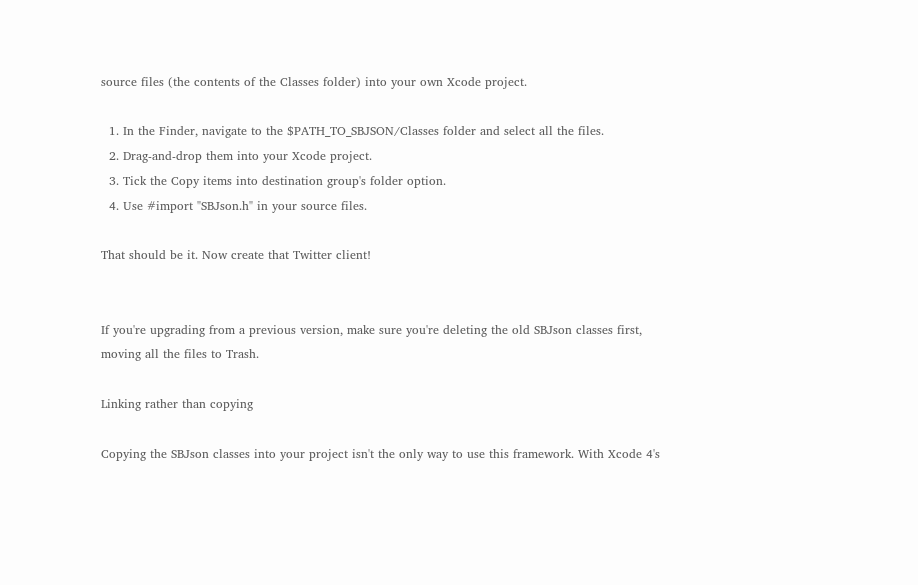source files (the contents of the Classes folder) into your own Xcode project.

  1. In the Finder, navigate to the $PATH_TO_SBJSON/Classes folder and select all the files.
  2. Drag-and-drop them into your Xcode project.
  3. Tick the Copy items into destination group's folder option.
  4. Use #import "SBJson.h" in your source files.

That should be it. Now create that Twitter client!


If you're upgrading from a previous version, make sure you're deleting the old SBJson classes first, moving all the files to Trash.

Linking rather than copying

Copying the SBJson classes into your project isn't the only way to use this framework. With Xcode 4's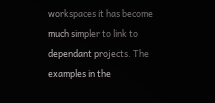workspaces it has become much simpler to link to dependant projects. The examples in the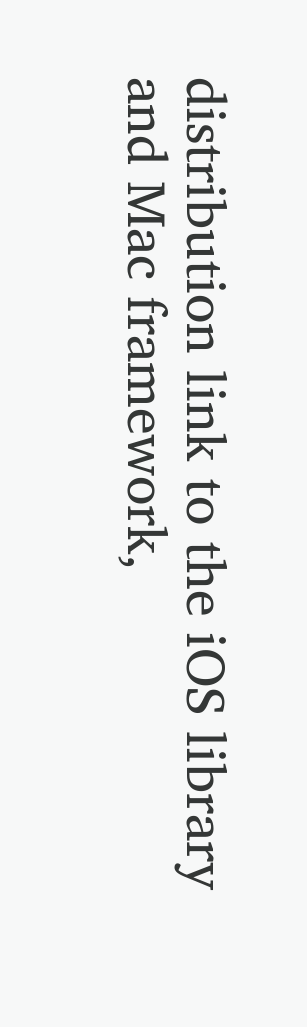distribution link to the iOS library and Mac framework,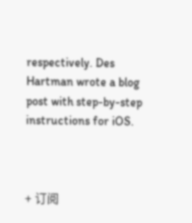respectively. Des Hartman wrote a blog post with step-by-step instructions for iOS.



+ 订阅